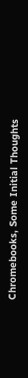Chromebooks, Some Initial Thoughts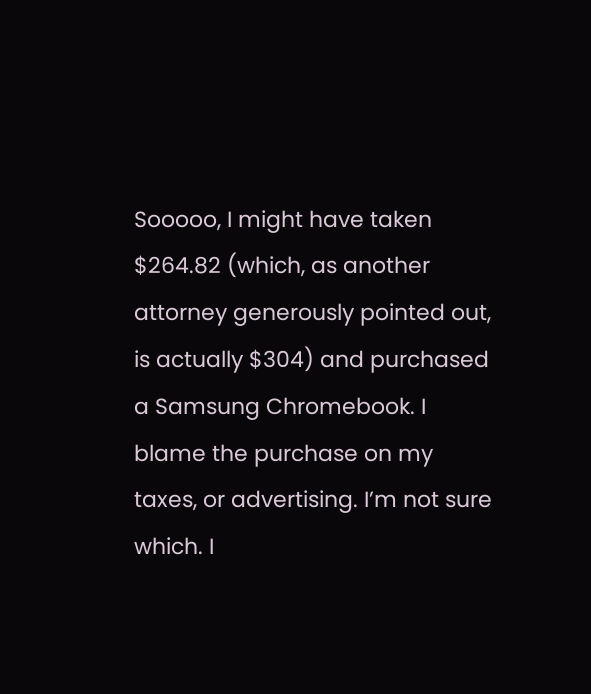Sooooo, I might have taken $264.82 (which, as another attorney generously pointed out, is actually $304) and purchased a Samsung Chromebook. I blame the purchase on my taxes, or advertising. I’m not sure which. I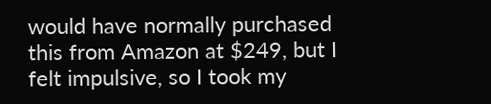would have normally purchased this from Amazon at $249, but I felt impulsive, so I took my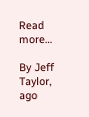Read more…

By Jeff Taylor, ago